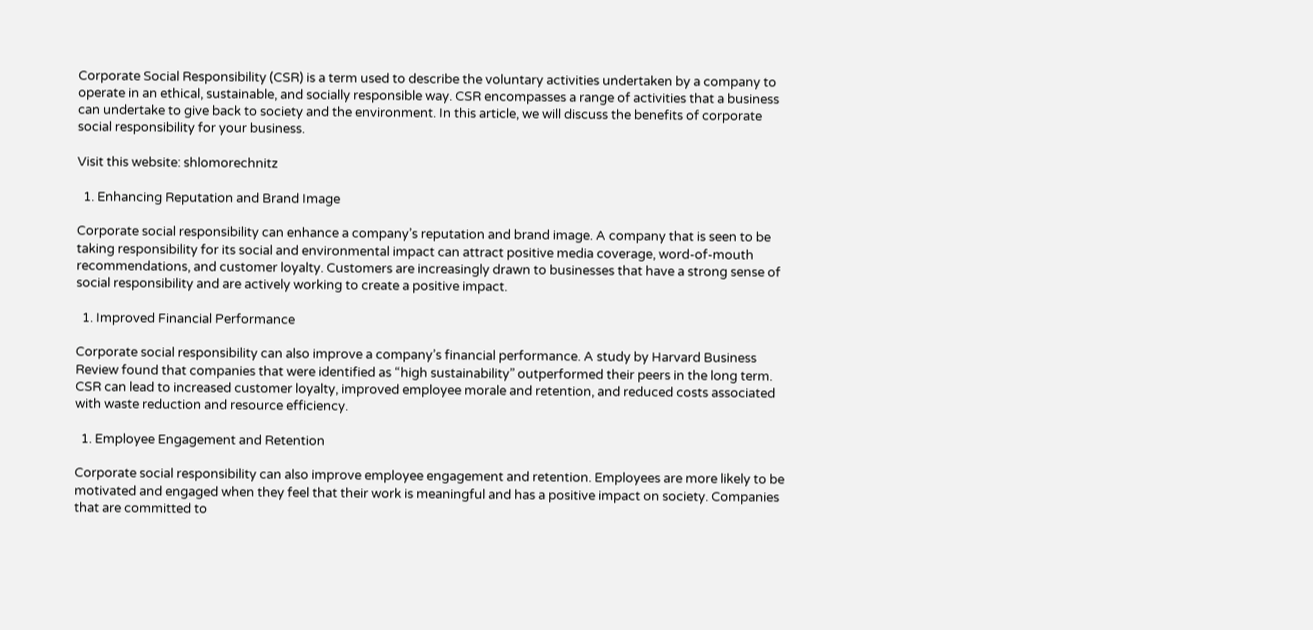Corporate Social Responsibility (CSR) is a term used to describe the voluntary activities undertaken by a company to operate in an ethical, sustainable, and socially responsible way. CSR encompasses a range of activities that a business can undertake to give back to society and the environment. In this article, we will discuss the benefits of corporate social responsibility for your business.

Visit this website: shlomorechnitz

  1. Enhancing Reputation and Brand Image

Corporate social responsibility can enhance a company’s reputation and brand image. A company that is seen to be taking responsibility for its social and environmental impact can attract positive media coverage, word-of-mouth recommendations, and customer loyalty. Customers are increasingly drawn to businesses that have a strong sense of social responsibility and are actively working to create a positive impact.

  1. Improved Financial Performance

Corporate social responsibility can also improve a company’s financial performance. A study by Harvard Business Review found that companies that were identified as “high sustainability” outperformed their peers in the long term. CSR can lead to increased customer loyalty, improved employee morale and retention, and reduced costs associated with waste reduction and resource efficiency.

  1. Employee Engagement and Retention

Corporate social responsibility can also improve employee engagement and retention. Employees are more likely to be motivated and engaged when they feel that their work is meaningful and has a positive impact on society. Companies that are committed to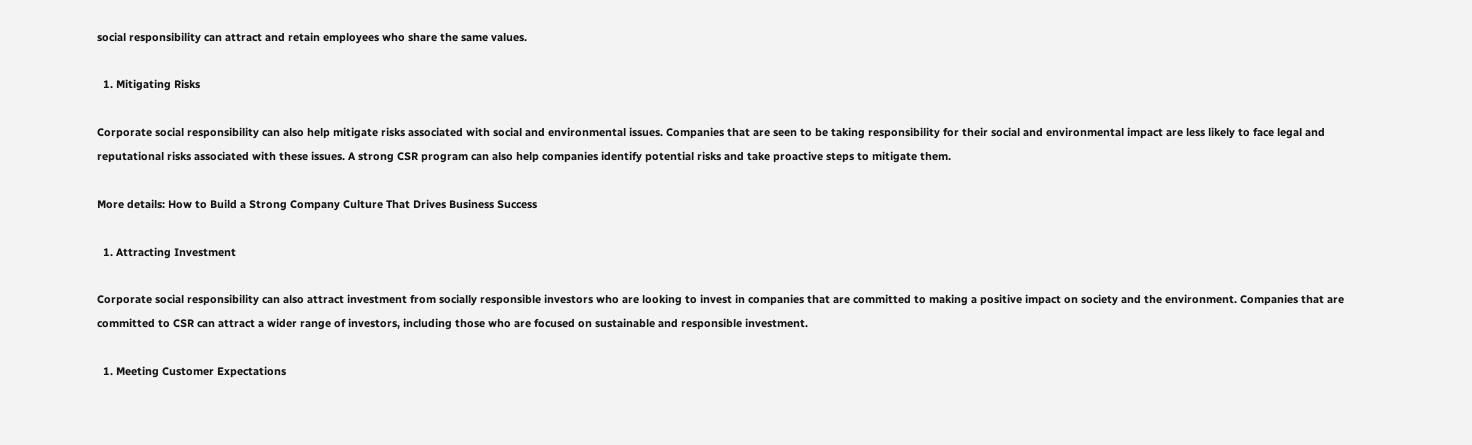social responsibility can attract and retain employees who share the same values.

  1. Mitigating Risks

Corporate social responsibility can also help mitigate risks associated with social and environmental issues. Companies that are seen to be taking responsibility for their social and environmental impact are less likely to face legal and reputational risks associated with these issues. A strong CSR program can also help companies identify potential risks and take proactive steps to mitigate them.

More details: How to Build a Strong Company Culture That Drives Business Success

  1. Attracting Investment

Corporate social responsibility can also attract investment from socially responsible investors who are looking to invest in companies that are committed to making a positive impact on society and the environment. Companies that are committed to CSR can attract a wider range of investors, including those who are focused on sustainable and responsible investment.

  1. Meeting Customer Expectations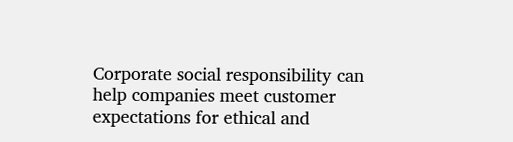Corporate social responsibility can help companies meet customer expectations for ethical and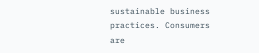sustainable business practices. Consumers are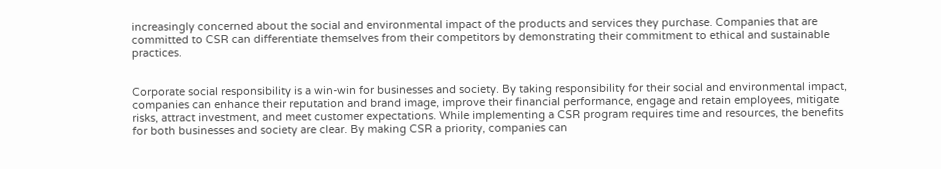increasingly concerned about the social and environmental impact of the products and services they purchase. Companies that are committed to CSR can differentiate themselves from their competitors by demonstrating their commitment to ethical and sustainable practices.


Corporate social responsibility is a win-win for businesses and society. By taking responsibility for their social and environmental impact, companies can enhance their reputation and brand image, improve their financial performance, engage and retain employees, mitigate risks, attract investment, and meet customer expectations. While implementing a CSR program requires time and resources, the benefits for both businesses and society are clear. By making CSR a priority, companies can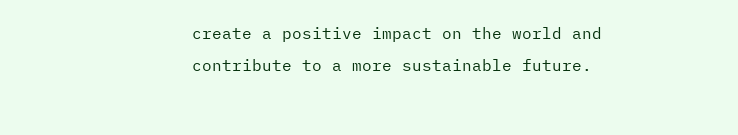create a positive impact on the world and contribute to a more sustainable future.